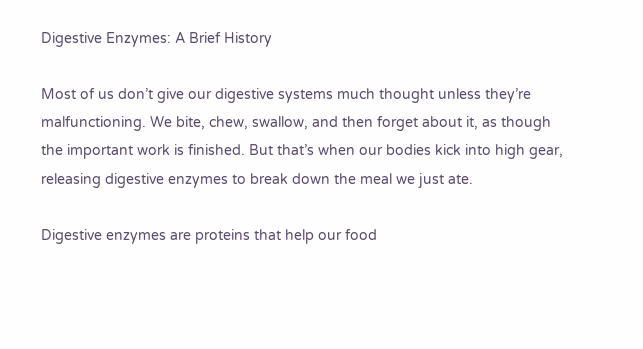Digestive Enzymes: A Brief History

Most of us don’t give our digestive systems much thought unless they’re malfunctioning. We bite, chew, swallow, and then forget about it, as though the important work is finished. But that’s when our bodies kick into high gear, releasing digestive enzymes to break down the meal we just ate.

Digestive enzymes are proteins that help our food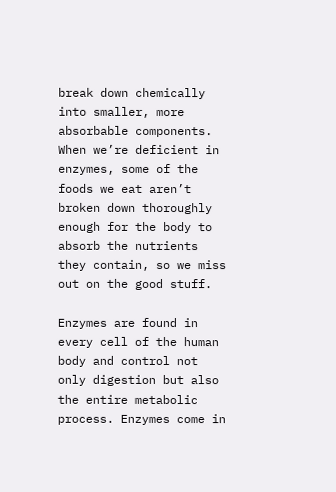break down chemically into smaller, more absorbable components. When we’re deficient in enzymes, some of the foods we eat aren’t broken down thoroughly enough for the body to absorb the nutrients they contain, so we miss out on the good stuff.

Enzymes are found in every cell of the human body and control not only digestion but also the entire metabolic process. Enzymes come in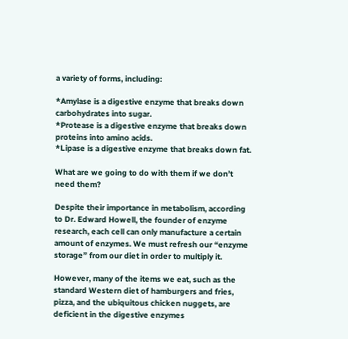a variety of forms, including:

*Amylase is a digestive enzyme that breaks down carbohydrates into sugar.
*Protease is a digestive enzyme that breaks down proteins into amino acids.
*Lipase is a digestive enzyme that breaks down fat.

What are we going to do with them if we don’t need them?

Despite their importance in metabolism, according to Dr. Edward Howell, the founder of enzyme research, each cell can only manufacture a certain amount of enzymes. We must refresh our “enzyme storage” from our diet in order to multiply it.

However, many of the items we eat, such as the standard Western diet of hamburgers and fries, pizza, and the ubiquitous chicken nuggets, are deficient in the digestive enzymes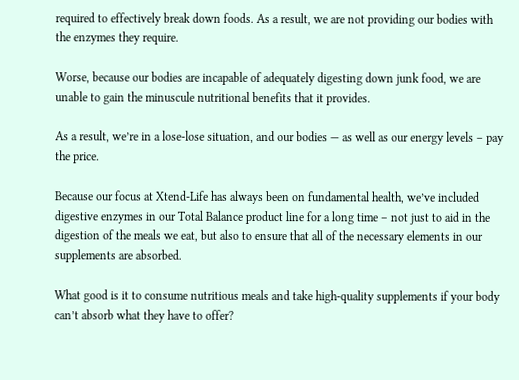required to effectively break down foods. As a result, we are not providing our bodies with the enzymes they require.

Worse, because our bodies are incapable of adequately digesting down junk food, we are unable to gain the minuscule nutritional benefits that it provides.

As a result, we’re in a lose-lose situation, and our bodies — as well as our energy levels – pay the price.

Because our focus at Xtend-Life has always been on fundamental health, we’ve included digestive enzymes in our Total Balance product line for a long time – not just to aid in the digestion of the meals we eat, but also to ensure that all of the necessary elements in our supplements are absorbed.

What good is it to consume nutritious meals and take high-quality supplements if your body can’t absorb what they have to offer?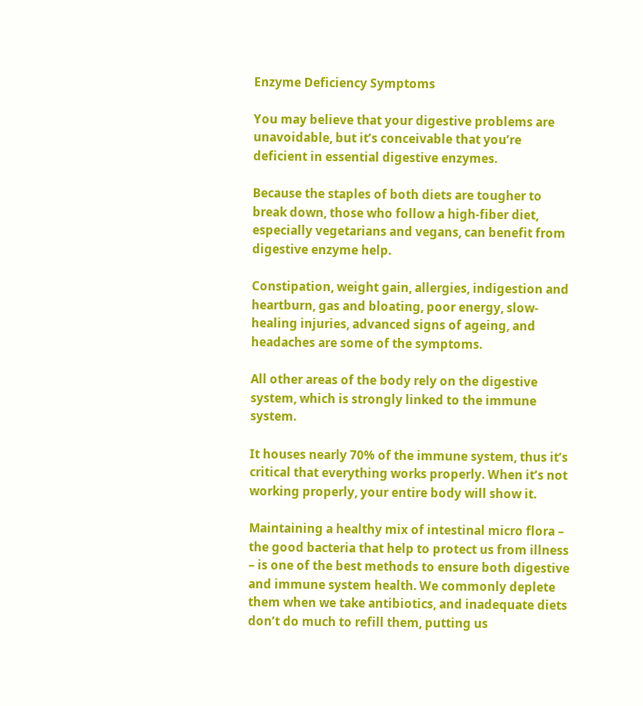Enzyme Deficiency Symptoms

You may believe that your digestive problems are unavoidable, but it’s conceivable that you’re deficient in essential digestive enzymes.

Because the staples of both diets are tougher to break down, those who follow a high-fiber diet, especially vegetarians and vegans, can benefit from digestive enzyme help.

Constipation, weight gain, allergies, indigestion and heartburn, gas and bloating, poor energy, slow-healing injuries, advanced signs of ageing, and headaches are some of the symptoms.

All other areas of the body rely on the digestive system, which is strongly linked to the immune system.

It houses nearly 70% of the immune system, thus it’s critical that everything works properly. When it’s not working properly, your entire body will show it.

Maintaining a healthy mix of intestinal micro flora – the good bacteria that help to protect us from illness – is one of the best methods to ensure both digestive and immune system health. We commonly deplete them when we take antibiotics, and inadequate diets don’t do much to refill them, putting us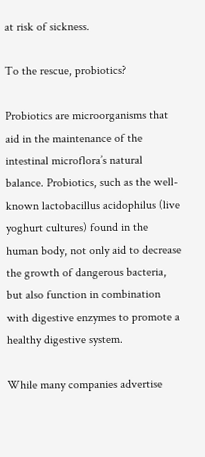at risk of sickness.

To the rescue, probiotics?

Probiotics are microorganisms that aid in the maintenance of the intestinal microflora’s natural balance. Probiotics, such as the well-known lactobacillus acidophilus (live yoghurt cultures) found in the human body, not only aid to decrease the growth of dangerous bacteria, but also function in combination with digestive enzymes to promote a healthy digestive system.

While many companies advertise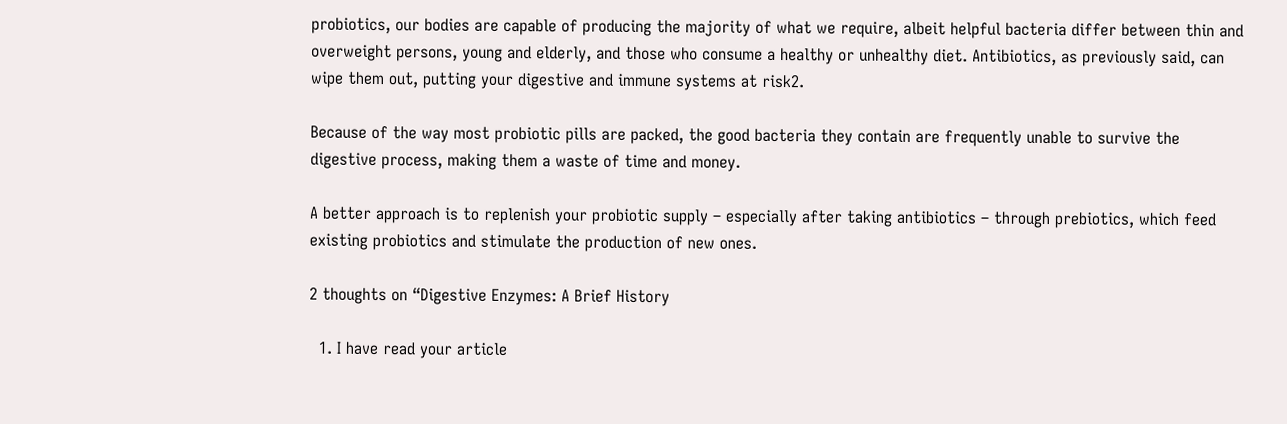probiotics, our bodies are capable of producing the majority of what we require, albeit helpful bacteria differ between thin and overweight persons, young and elderly, and those who consume a healthy or unhealthy diet. Antibiotics, as previously said, can wipe them out, putting your digestive and immune systems at risk2.

Because of the way most probiotic pills are packed, the good bacteria they contain are frequently unable to survive the digestive process, making them a waste of time and money.

A better approach is to replenish your probiotic supply – especially after taking antibiotics – through prebiotics, which feed existing probiotics and stimulate the production of new ones.

2 thoughts on “Digestive Enzymes: A Brief History

  1. I have read your article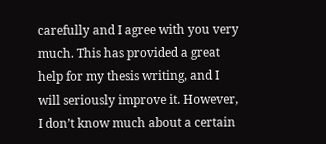carefully and I agree with you very much. This has provided a great help for my thesis writing, and I will seriously improve it. However, I don’t know much about a certain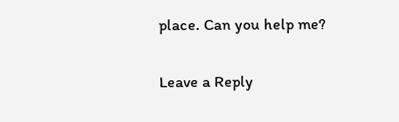place. Can you help me?

Leave a Reply